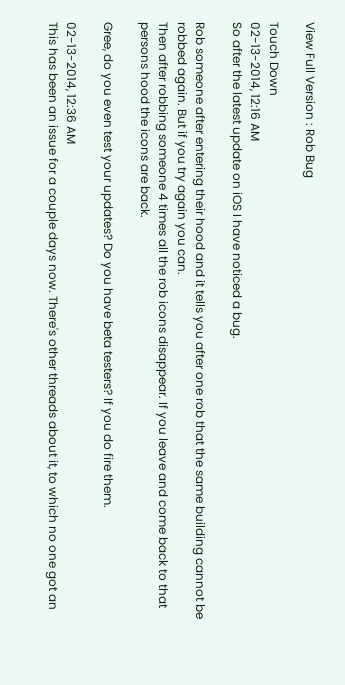View Full Version : Rob Bug

Touch Down
02-13-2014, 12:16 AM
So after the latest update on iOS I have noticed a bug.

Rob someone after entering their hood and it tells you after one rob that the same building cannot be robbed again. But if you try again you can.
Then after robbing someone 4 times all the rob icons disappear. If you leave and come back to that persons hood the icons are back.

Gree, do you even test your updates? Do you have beta testers? If you do fire them.

02-13-2014, 12:36 AM
This has been an issue for a couple days now. There's other threads about it, to which no one got an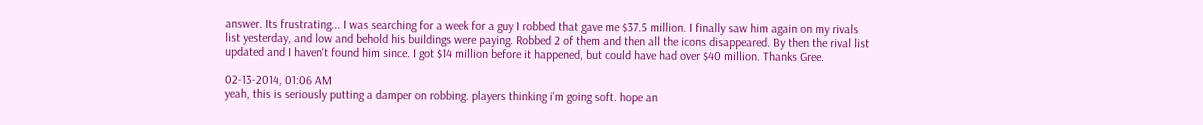answer. Its frustrating... I was searching for a week for a guy I robbed that gave me $37.5 million. I finally saw him again on my rivals list yesterday, and low and behold his buildings were paying. Robbed 2 of them and then all the icons disappeared. By then the rival list updated and I haven't found him since. I got $14 million before it happened, but could have had over $40 million. Thanks Gree.

02-13-2014, 01:06 AM
yeah, this is seriously putting a damper on robbing. players thinking i'm going soft. hope an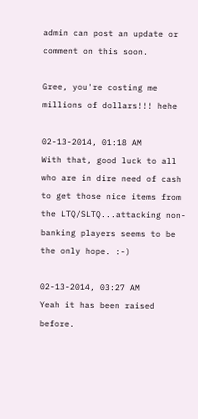admin can post an update or comment on this soon.

Gree, you're costing me millions of dollars!!! hehe

02-13-2014, 01:18 AM
With that, good luck to all who are in dire need of cash to get those nice items from the LTQ/SLTQ...attacking non-banking players seems to be the only hope. :-)

02-13-2014, 03:27 AM
Yeah it has been raised before.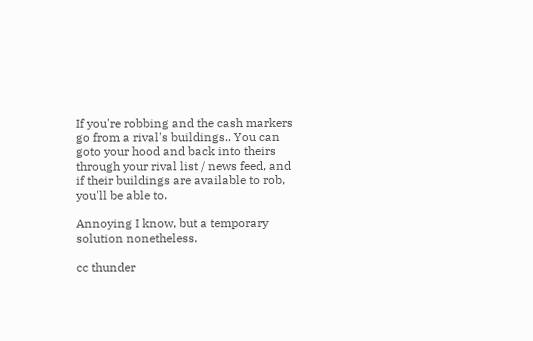If you're robbing and the cash markers go from a rival's buildings.. You can goto your hood and back into theirs through your rival list / news feed, and if their buildings are available to rob, you'll be able to.

Annoying I know, but a temporary solution nonetheless.

cc thunder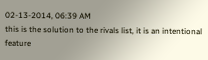02-13-2014, 06:39 AM
this is the solution to the rivals list, it is an intentional feature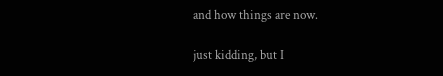and how things are now.

just kidding, but I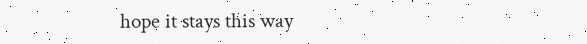hope it stays this way